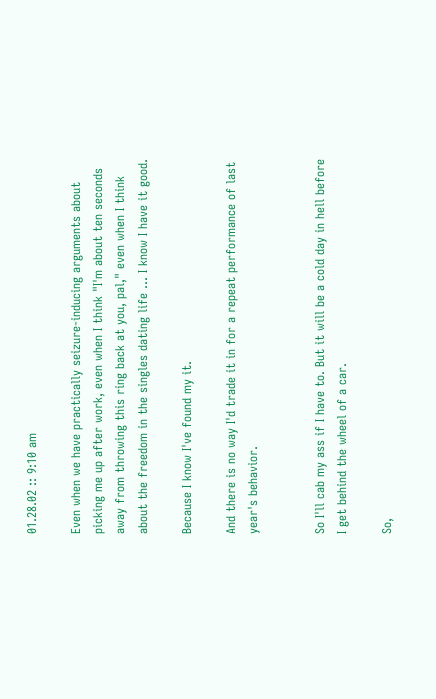01.28.02 :: 9:10 am

Even when we have practically seizure-inducing arguments about picking me up after work, even when I think "I'm about ten seconds away from throwing this ring back at you, pal," even when I think about the freedom in the singles dating life ... I know I have it good.

Because I know I've found my it.

And there is no way I'd trade it in for a repeat performance of last year's behavior.


So I'll cab my ass if I have to. But it will be a cold day in hell before I get behind the wheel of a car.

So,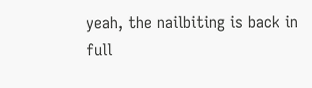yeah, the nailbiting is back in full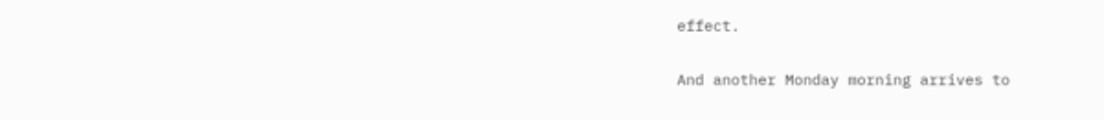effect.

And another Monday morning arrives to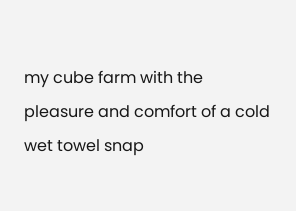my cube farm with the pleasure and comfort of a cold wet towel snap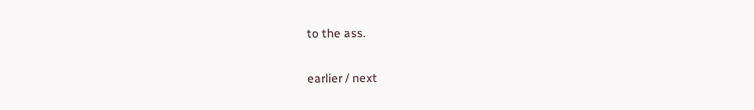to the ass.

earlier / next